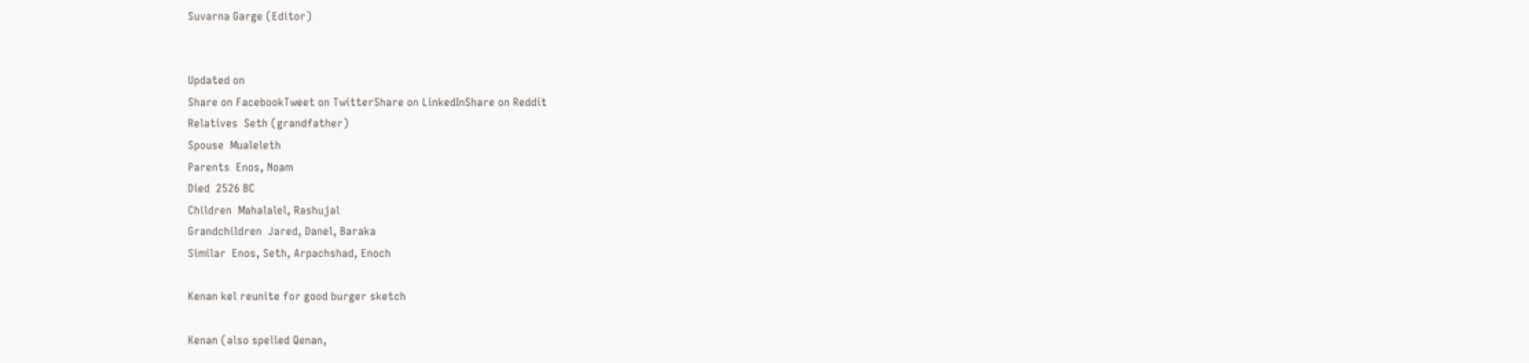Suvarna Garge (Editor)


Updated on
Share on FacebookTweet on TwitterShare on LinkedInShare on Reddit
Relatives  Seth (grandfather)
Spouse  Mualeleth
Parents  Enos, Noam
Died  2526 BC
Children  Mahalalel, Rashujal
Grandchildren  Jared, Danel, Baraka
Similar  Enos, Seth, Arpachshad, Enoch

Kenan kel reunite for good burger sketch

Kenan (also spelled Qenan,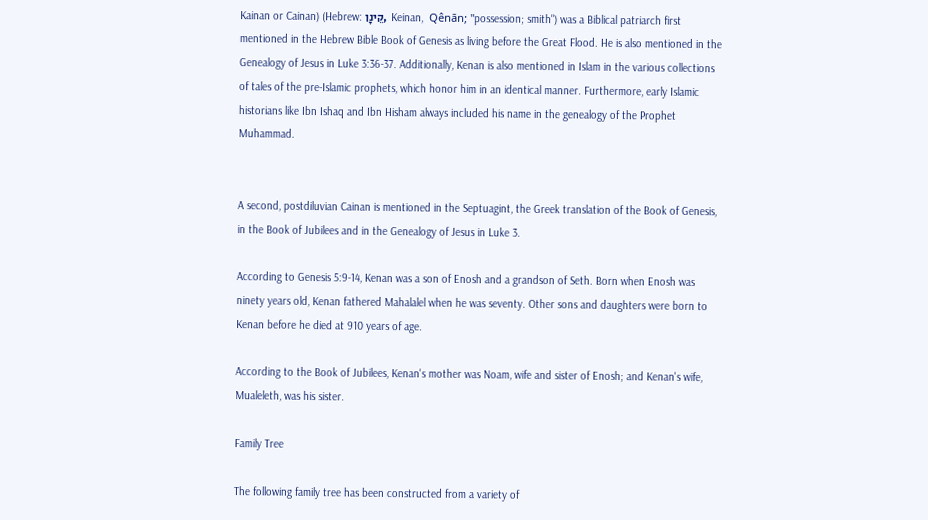Kainan or Cainan) (Hebrew: קֵינָן,  Keinan,  Qênān; "possession; smith") was a Biblical patriarch first mentioned in the Hebrew Bible Book of Genesis as living before the Great Flood. He is also mentioned in the Genealogy of Jesus in Luke 3:36-37. Additionally, Kenan is also mentioned in Islam in the various collections of tales of the pre-Islamic prophets, which honor him in an identical manner. Furthermore, early Islamic historians like Ibn Ishaq and Ibn Hisham always included his name in the genealogy of the Prophet Muhammad.


A second, postdiluvian Cainan is mentioned in the Septuagint, the Greek translation of the Book of Genesis, in the Book of Jubilees and in the Genealogy of Jesus in Luke 3.

According to Genesis 5:9-14, Kenan was a son of Enosh and a grandson of Seth. Born when Enosh was ninety years old, Kenan fathered Mahalalel when he was seventy. Other sons and daughters were born to Kenan before he died at 910 years of age.

According to the Book of Jubilees, Kenan's mother was Noam, wife and sister of Enosh; and Kenan's wife, Mualeleth, was his sister.

Family Tree

The following family tree has been constructed from a variety of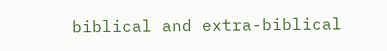biblical and extra-biblical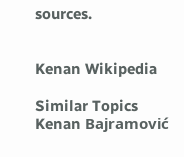sources.


Kenan Wikipedia

Similar Topics
Kenan Bajramović